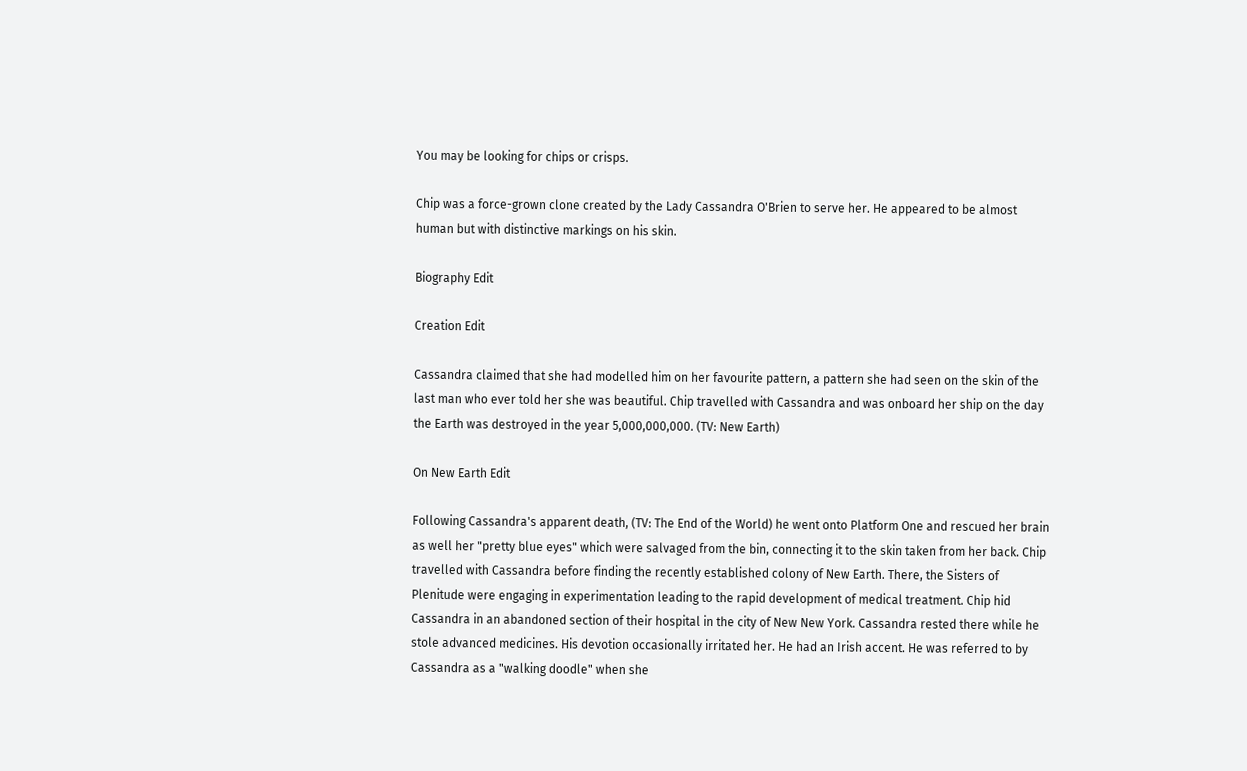You may be looking for chips or crisps.

Chip was a force-grown clone created by the Lady Cassandra O'Brien to serve her. He appeared to be almost human but with distinctive markings on his skin.

Biography Edit

Creation Edit

Cassandra claimed that she had modelled him on her favourite pattern, a pattern she had seen on the skin of the last man who ever told her she was beautiful. Chip travelled with Cassandra and was onboard her ship on the day the Earth was destroyed in the year 5,000,000,000. (TV: New Earth)

On New Earth Edit

Following Cassandra's apparent death, (TV: The End of the World) he went onto Platform One and rescued her brain as well her "pretty blue eyes" which were salvaged from the bin, connecting it to the skin taken from her back. Chip travelled with Cassandra before finding the recently established colony of New Earth. There, the Sisters of Plenitude were engaging in experimentation leading to the rapid development of medical treatment. Chip hid Cassandra in an abandoned section of their hospital in the city of New New York. Cassandra rested there while he stole advanced medicines. His devotion occasionally irritated her. He had an Irish accent. He was referred to by Cassandra as a "walking doodle" when she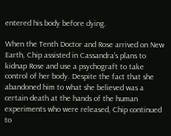entered his body before dying.

When the Tenth Doctor and Rose arrived on New Earth, Chip assisted in Cassandra's plans to kidnap Rose and use a psychograft to take control of her body. Despite the fact that she abandoned him to what she believed was a certain death at the hands of the human experiments who were released, Chip continued to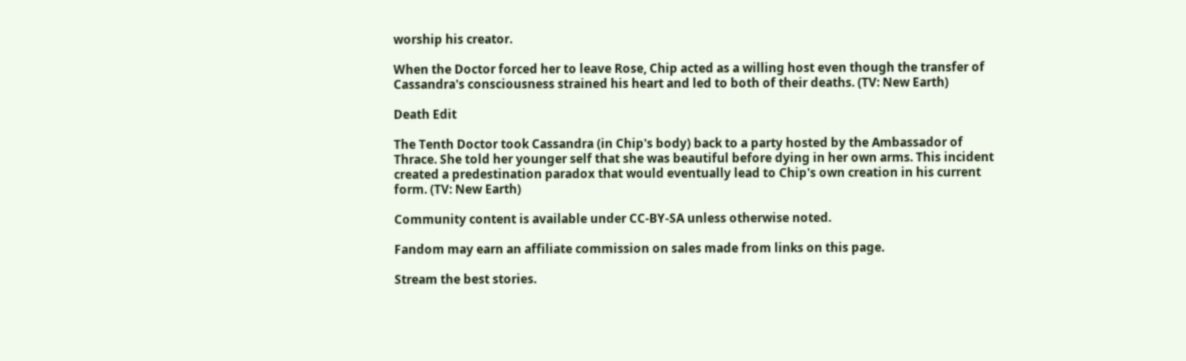worship his creator.

When the Doctor forced her to leave Rose, Chip acted as a willing host even though the transfer of Cassandra's consciousness strained his heart and led to both of their deaths. (TV: New Earth)

Death Edit

The Tenth Doctor took Cassandra (in Chip's body) back to a party hosted by the Ambassador of Thrace. She told her younger self that she was beautiful before dying in her own arms. This incident created a predestination paradox that would eventually lead to Chip's own creation in his current form. (TV: New Earth)

Community content is available under CC-BY-SA unless otherwise noted.

Fandom may earn an affiliate commission on sales made from links on this page.

Stream the best stories.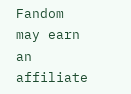Fandom may earn an affiliate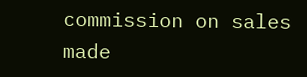commission on sales made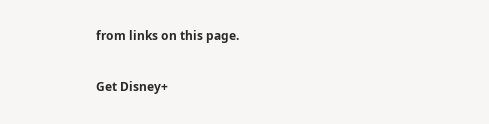from links on this page.

Get Disney+